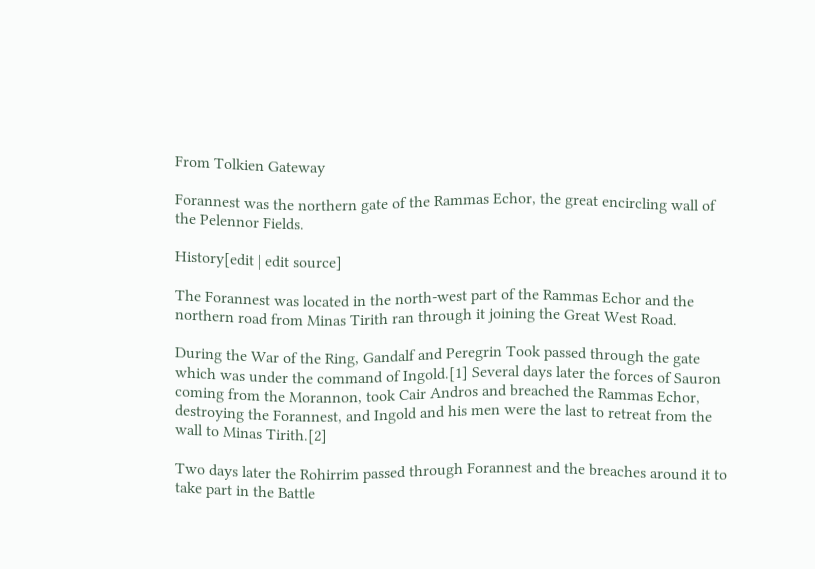From Tolkien Gateway

Forannest was the northern gate of the Rammas Echor, the great encircling wall of the Pelennor Fields.

History[edit | edit source]

The Forannest was located in the north-west part of the Rammas Echor and the northern road from Minas Tirith ran through it joining the Great West Road.

During the War of the Ring, Gandalf and Peregrin Took passed through the gate which was under the command of Ingold.[1] Several days later the forces of Sauron coming from the Morannon, took Cair Andros and breached the Rammas Echor, destroying the Forannest, and Ingold and his men were the last to retreat from the wall to Minas Tirith.[2]

Two days later the Rohirrim passed through Forannest and the breaches around it to take part in the Battle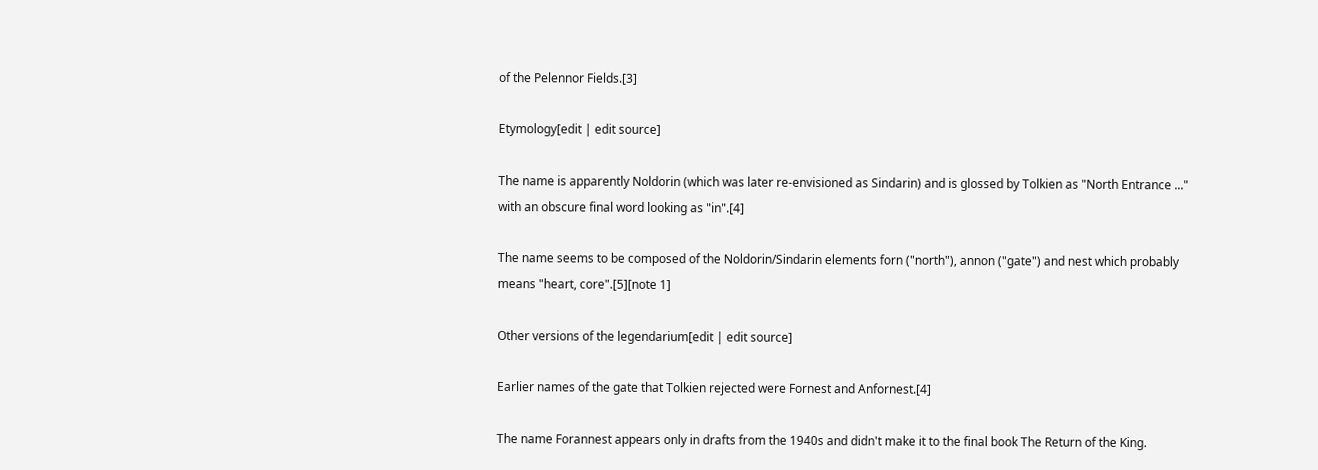of the Pelennor Fields.[3]

Etymology[edit | edit source]

The name is apparently Noldorin (which was later re-envisioned as Sindarin) and is glossed by Tolkien as "North Entrance ..." with an obscure final word looking as "in".[4]

The name seems to be composed of the Noldorin/Sindarin elements forn ("north"), annon ("gate") and nest which probably means "heart, core".[5][note 1]

Other versions of the legendarium[edit | edit source]

Earlier names of the gate that Tolkien rejected were Fornest and Anfornest.[4]

The name Forannest appears only in drafts from the 1940s and didn't make it to the final book The Return of the King.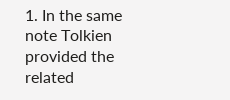1. In the same note Tolkien provided the related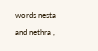words nesta and nethra ,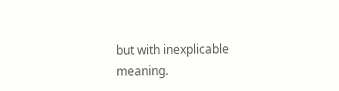but with inexplicable meaning.